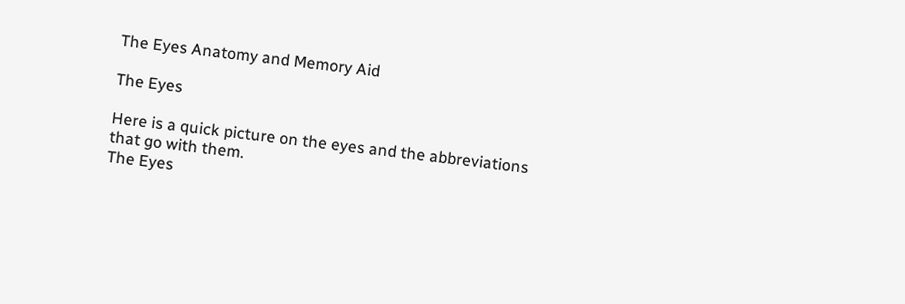The Eyes Anatomy and Memory Aid

The Eyes

Here is a quick picture on the eyes and the abbreviations that go with them.
The Eyes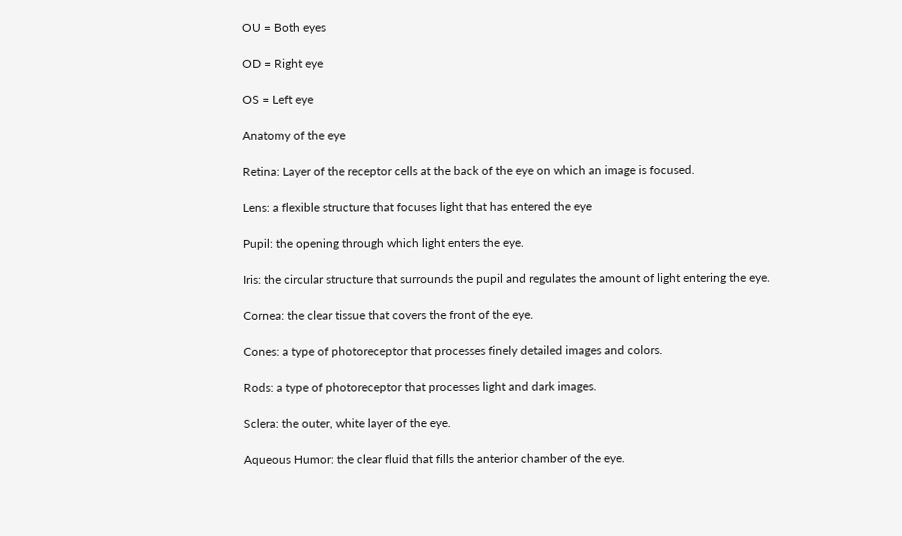OU = Both eyes

OD = Right eye

OS = Left eye

Anatomy of the eye

Retina: Layer of the receptor cells at the back of the eye on which an image is focused.

Lens: a flexible structure that focuses light that has entered the eye

Pupil: the opening through which light enters the eye.

Iris: the circular structure that surrounds the pupil and regulates the amount of light entering the eye.

Cornea: the clear tissue that covers the front of the eye.

Cones: a type of photoreceptor that processes finely detailed images and colors.

Rods: a type of photoreceptor that processes light and dark images.

Sclera: the outer, white layer of the eye.

Aqueous Humor: the clear fluid that fills the anterior chamber of the eye.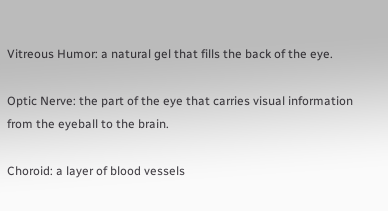Vitreous Humor: a natural gel that fills the back of the eye.

Optic Nerve: the part of the eye that carries visual information from the eyeball to the brain.

Choroid: a layer of blood vessels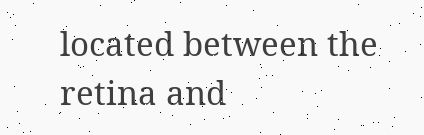located between the retina and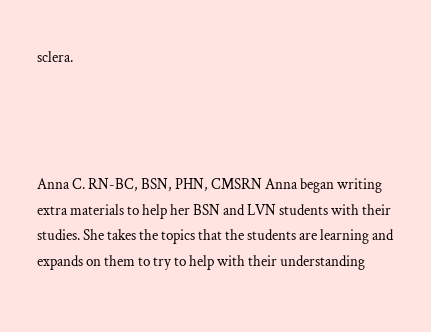sclera.




Anna C. RN-BC, BSN, PHN, CMSRN Anna began writing extra materials to help her BSN and LVN students with their studies. She takes the topics that the students are learning and expands on them to try to help with their understanding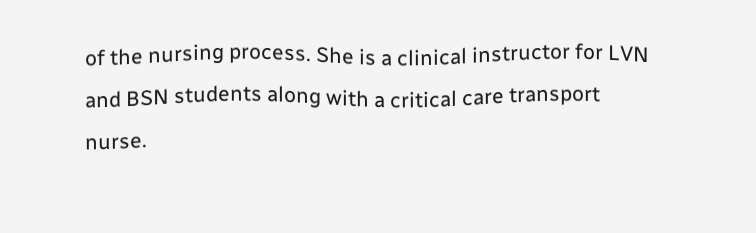of the nursing process. She is a clinical instructor for LVN and BSN students along with a critical care transport nurse.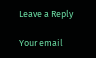Leave a Reply

Your email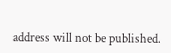address will not be published.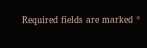Required fields are marked *